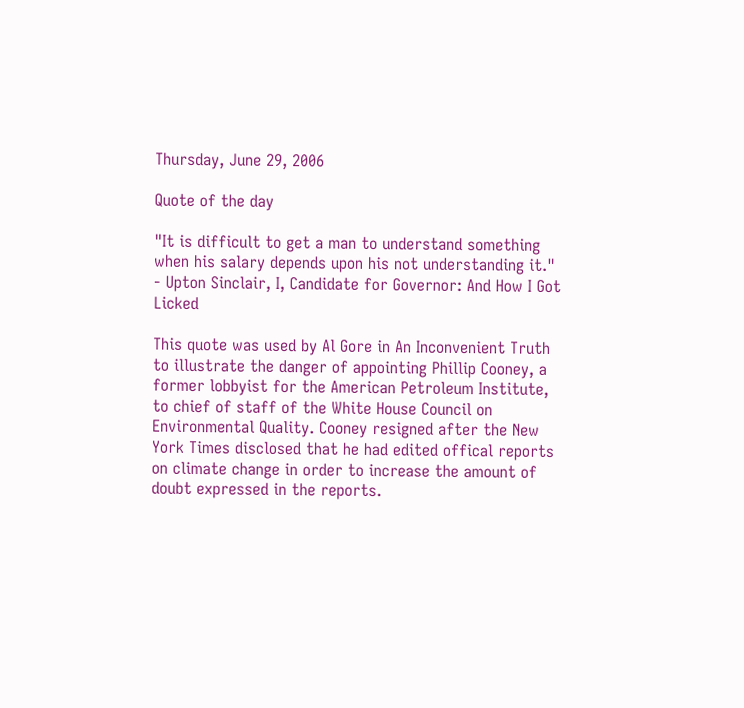Thursday, June 29, 2006

Quote of the day

"It is difficult to get a man to understand something when his salary depends upon his not understanding it." - Upton Sinclair, I, Candidate for Governor: And How I Got Licked

This quote was used by Al Gore in An Inconvenient Truth to illustrate the danger of appointing Phillip Cooney, a former lobbyist for the American Petroleum Institute, to chief of staff of the White House Council on Environmental Quality. Cooney resigned after the New York Times disclosed that he had edited offical reports on climate change in order to increase the amount of doubt expressed in the reports.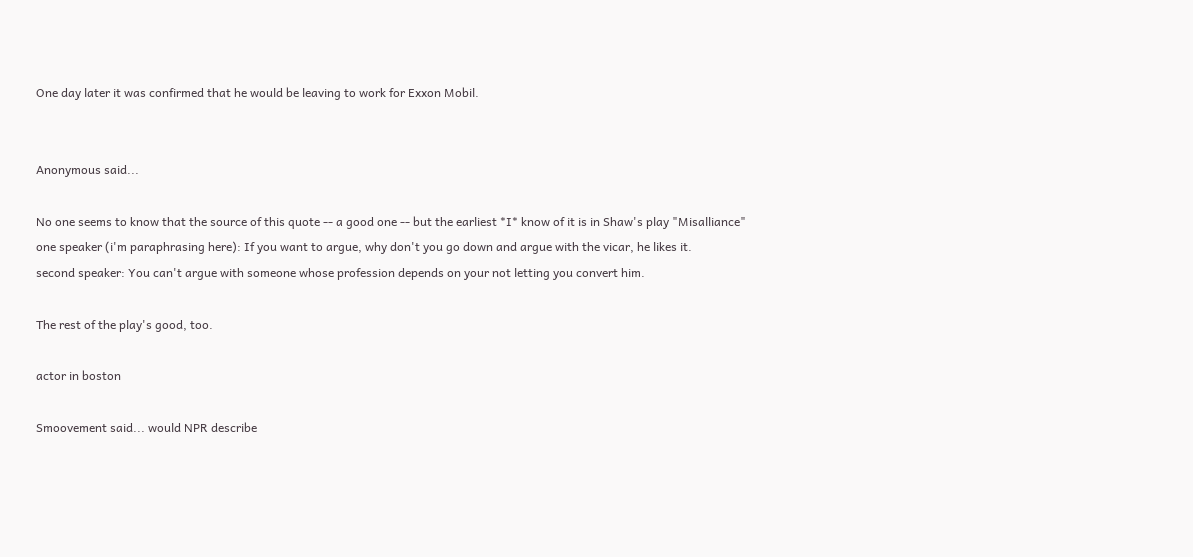One day later it was confirmed that he would be leaving to work for Exxon Mobil.


Anonymous said...

No one seems to know that the source of this quote -- a good one -- but the earliest *I* know of it is in Shaw's play "Misalliance"
one speaker (i'm paraphrasing here): If you want to argue, why don't you go down and argue with the vicar, he likes it.
second speaker: You can't argue with someone whose profession depends on your not letting you convert him.

The rest of the play's good, too.

actor in boston

Smoovement said... would NPR describe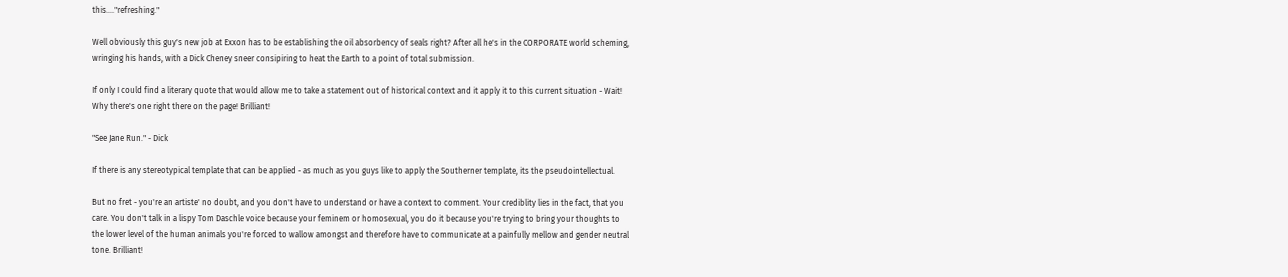this...."refreshing."

Well obviously this guy's new job at Exxon has to be establishing the oil absorbency of seals right? After all he's in the CORPORATE world scheming, wringing his hands, with a Dick Cheney sneer consipiring to heat the Earth to a point of total submission.

If only I could find a literary quote that would allow me to take a statement out of historical context and it apply it to this current situation - Wait! Why there's one right there on the page! Brilliant!

"See Jane Run." - Dick

If there is any stereotypical template that can be applied - as much as you guys like to apply the Southerner template, its the pseudointellectual.

But no fret - you're an artiste' no doubt, and you don't have to understand or have a context to comment. Your crediblity lies in the fact, that you care. You don't talk in a lispy Tom Daschle voice because your feminem or homosexual, you do it because you're trying to bring your thoughts to the lower level of the human animals you're forced to wallow amongst and therefore have to communicate at a painfully mellow and gender neutral tone. Brilliant!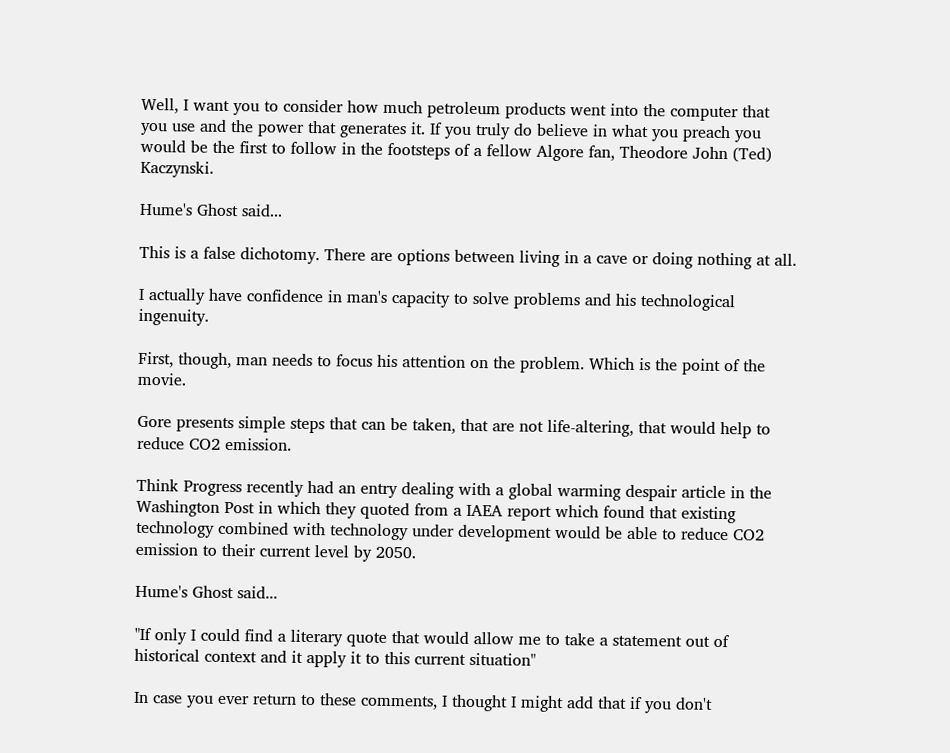Well, I want you to consider how much petroleum products went into the computer that you use and the power that generates it. If you truly do believe in what you preach you would be the first to follow in the footsteps of a fellow Algore fan, Theodore John (Ted) Kaczynski.

Hume's Ghost said...

This is a false dichotomy. There are options between living in a cave or doing nothing at all.

I actually have confidence in man's capacity to solve problems and his technological ingenuity.

First, though, man needs to focus his attention on the problem. Which is the point of the movie.

Gore presents simple steps that can be taken, that are not life-altering, that would help to reduce CO2 emission.

Think Progress recently had an entry dealing with a global warming despair article in the Washington Post in which they quoted from a IAEA report which found that existing technology combined with technology under development would be able to reduce CO2 emission to their current level by 2050.

Hume's Ghost said...

"If only I could find a literary quote that would allow me to take a statement out of historical context and it apply it to this current situation"

In case you ever return to these comments, I thought I might add that if you don't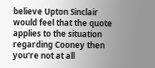believe Upton Sinclair would feel that the quote applies to the situation regarding Cooney then you're not at all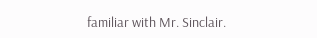familiar with Mr. Sinclair.